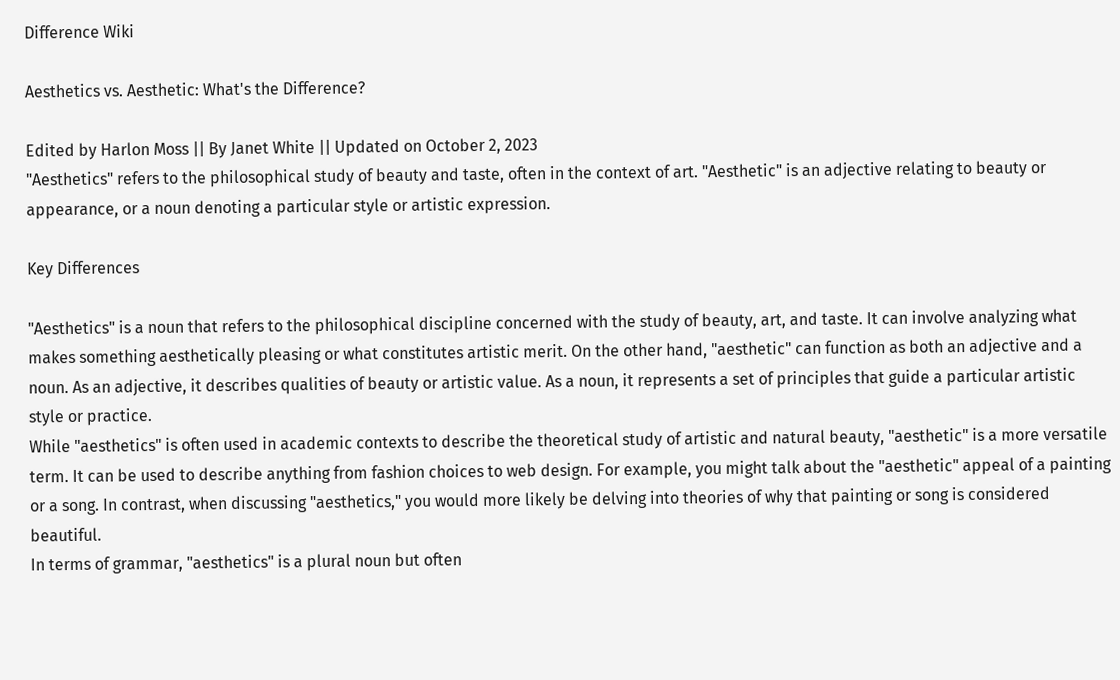Difference Wiki

Aesthetics vs. Aesthetic: What's the Difference?

Edited by Harlon Moss || By Janet White || Updated on October 2, 2023
"Aesthetics" refers to the philosophical study of beauty and taste, often in the context of art. "Aesthetic" is an adjective relating to beauty or appearance, or a noun denoting a particular style or artistic expression.

Key Differences

"Aesthetics" is a noun that refers to the philosophical discipline concerned with the study of beauty, art, and taste. It can involve analyzing what makes something aesthetically pleasing or what constitutes artistic merit. On the other hand, "aesthetic" can function as both an adjective and a noun. As an adjective, it describes qualities of beauty or artistic value. As a noun, it represents a set of principles that guide a particular artistic style or practice.
While "aesthetics" is often used in academic contexts to describe the theoretical study of artistic and natural beauty, "aesthetic" is a more versatile term. It can be used to describe anything from fashion choices to web design. For example, you might talk about the "aesthetic" appeal of a painting or a song. In contrast, when discussing "aesthetics," you would more likely be delving into theories of why that painting or song is considered beautiful.
In terms of grammar, "aesthetics" is a plural noun but often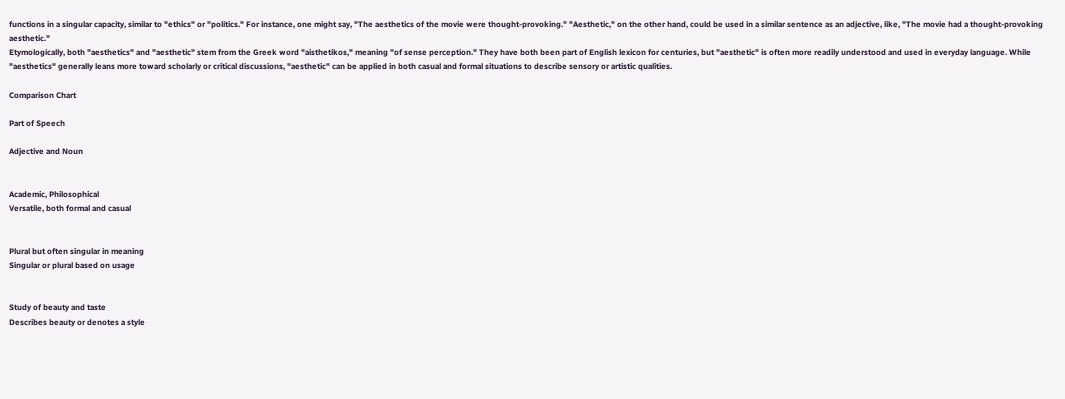functions in a singular capacity, similar to "ethics" or "politics." For instance, one might say, "The aesthetics of the movie were thought-provoking." "Aesthetic," on the other hand, could be used in a similar sentence as an adjective, like, "The movie had a thought-provoking aesthetic."
Etymologically, both "aesthetics" and "aesthetic" stem from the Greek word "aisthetikos," meaning "of sense perception." They have both been part of English lexicon for centuries, but "aesthetic" is often more readily understood and used in everyday language. While "aesthetics" generally leans more toward scholarly or critical discussions, "aesthetic" can be applied in both casual and formal situations to describe sensory or artistic qualities.

Comparison Chart

Part of Speech

Adjective and Noun


Academic, Philosophical
Versatile, both formal and casual


Plural but often singular in meaning
Singular or plural based on usage


Study of beauty and taste
Describes beauty or denotes a style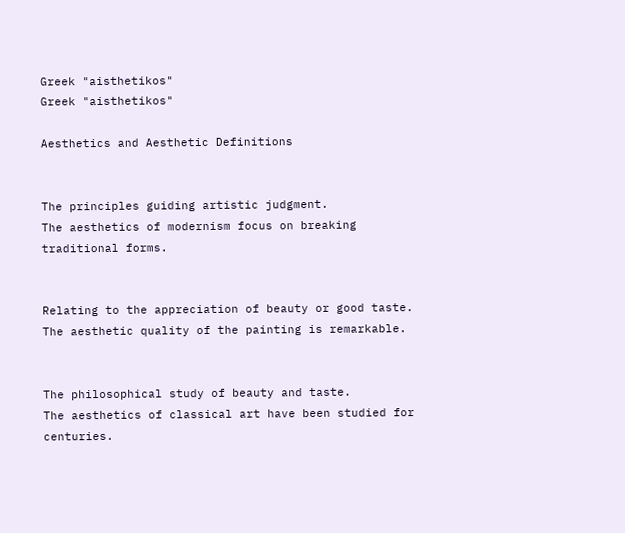Greek "aisthetikos"
Greek "aisthetikos"

Aesthetics and Aesthetic Definitions


The principles guiding artistic judgment.
The aesthetics of modernism focus on breaking traditional forms.


Relating to the appreciation of beauty or good taste.
The aesthetic quality of the painting is remarkable.


The philosophical study of beauty and taste.
The aesthetics of classical art have been studied for centuries.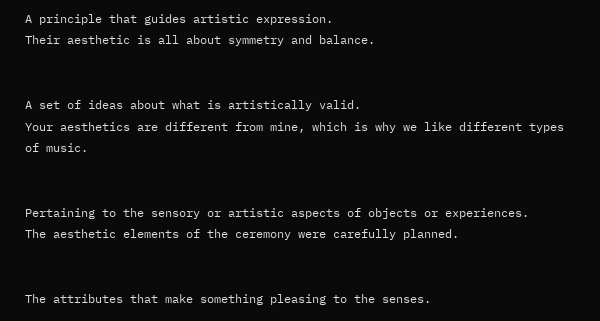A principle that guides artistic expression.
Their aesthetic is all about symmetry and balance.


A set of ideas about what is artistically valid.
Your aesthetics are different from mine, which is why we like different types of music.


Pertaining to the sensory or artistic aspects of objects or experiences.
The aesthetic elements of the ceremony were carefully planned.


The attributes that make something pleasing to the senses.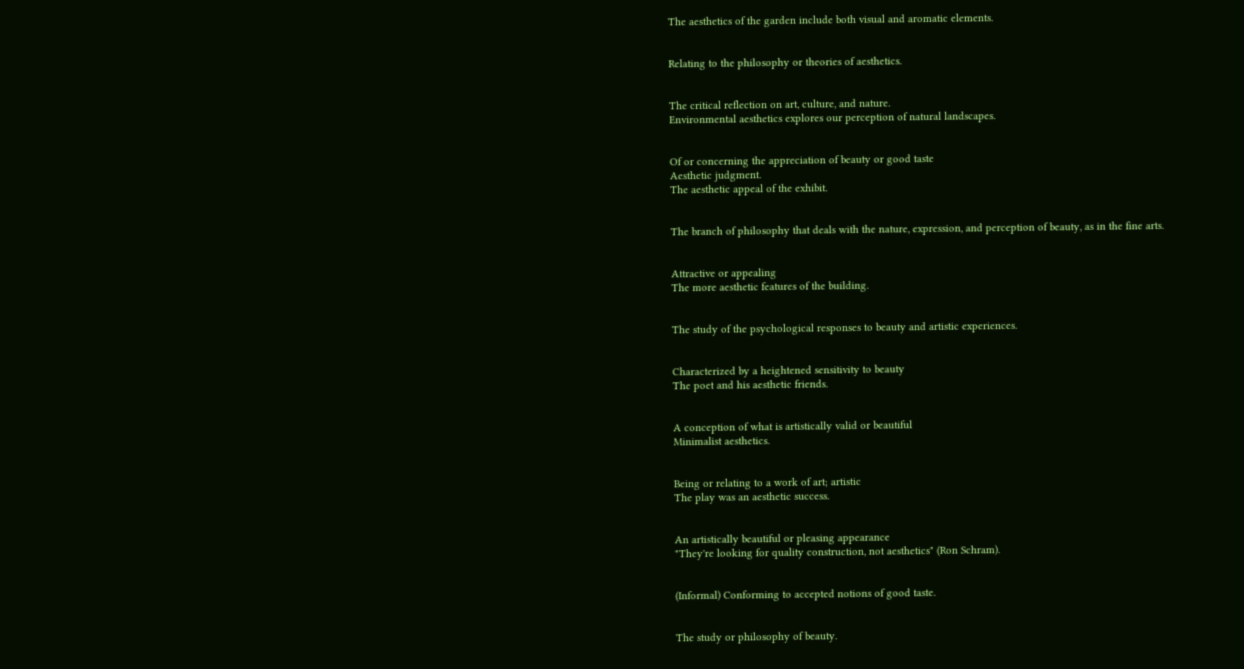The aesthetics of the garden include both visual and aromatic elements.


Relating to the philosophy or theories of aesthetics.


The critical reflection on art, culture, and nature.
Environmental aesthetics explores our perception of natural landscapes.


Of or concerning the appreciation of beauty or good taste
Aesthetic judgment.
The aesthetic appeal of the exhibit.


The branch of philosophy that deals with the nature, expression, and perception of beauty, as in the fine arts.


Attractive or appealing
The more aesthetic features of the building.


The study of the psychological responses to beauty and artistic experiences.


Characterized by a heightened sensitivity to beauty
The poet and his aesthetic friends.


A conception of what is artistically valid or beautiful
Minimalist aesthetics.


Being or relating to a work of art; artistic
The play was an aesthetic success.


An artistically beautiful or pleasing appearance
"They're looking for quality construction, not aesthetics" (Ron Schram).


(Informal) Conforming to accepted notions of good taste.


The study or philosophy of beauty.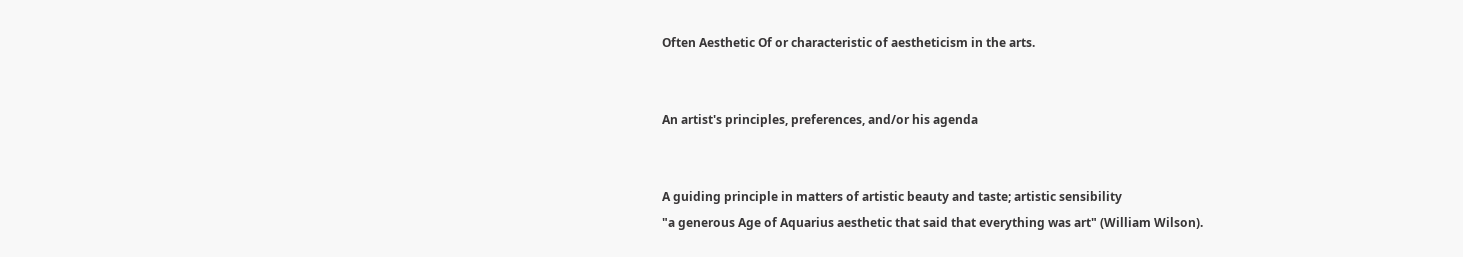Often Aesthetic Of or characteristic of aestheticism in the arts.


An artist's principles, preferences, and/or his agenda


A guiding principle in matters of artistic beauty and taste; artistic sensibility
"a generous Age of Aquarius aesthetic that said that everything was art" (William Wilson).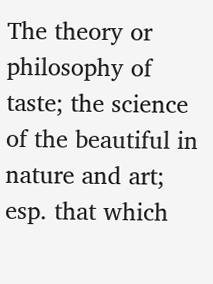The theory or philosophy of taste; the science of the beautiful in nature and art; esp. that which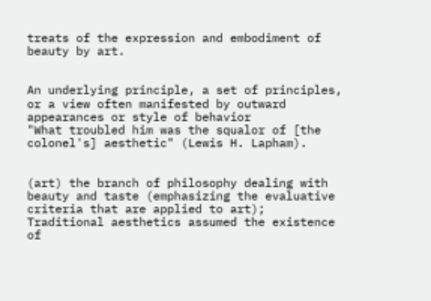treats of the expression and embodiment of beauty by art.


An underlying principle, a set of principles, or a view often manifested by outward appearances or style of behavior
"What troubled him was the squalor of [the colonel's] aesthetic" (Lewis H. Lapham).


(art) the branch of philosophy dealing with beauty and taste (emphasizing the evaluative criteria that are applied to art);
Traditional aesthetics assumed the existence of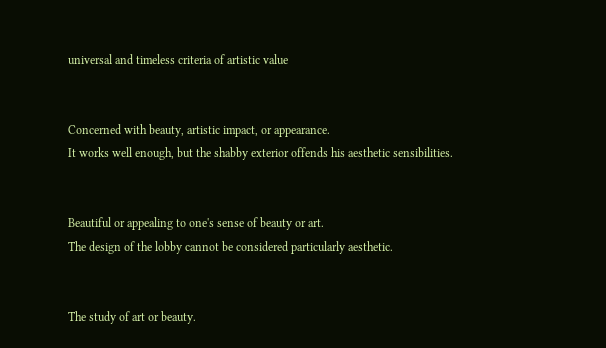universal and timeless criteria of artistic value


Concerned with beauty, artistic impact, or appearance.
It works well enough, but the shabby exterior offends his aesthetic sensibilities.


Beautiful or appealing to one's sense of beauty or art.
The design of the lobby cannot be considered particularly aesthetic.


The study of art or beauty.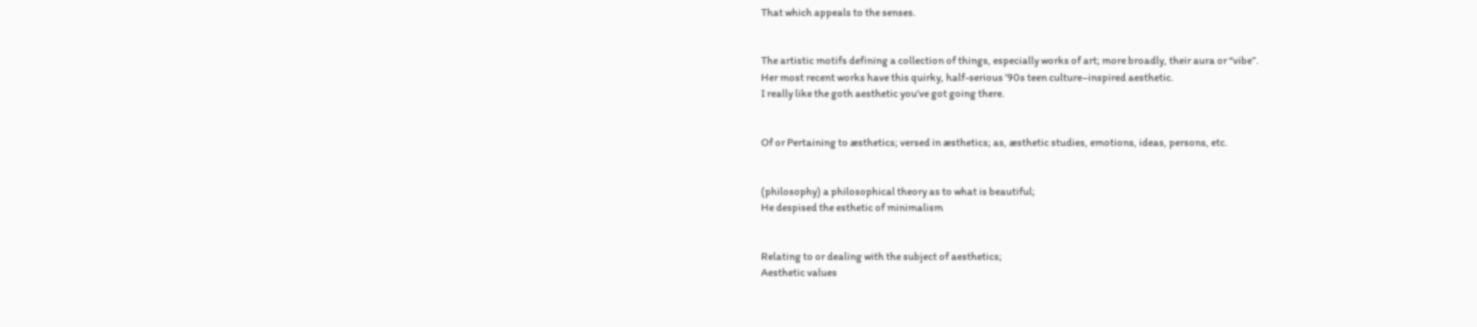That which appeals to the senses.


The artistic motifs defining a collection of things, especially works of art; more broadly, their aura or “vibe”.
Her most recent works have this quirky, half-serious ’90s teen culture–inspired aesthetic.
I really like the goth aesthetic you've got going there.


Of or Pertaining to æsthetics; versed in æsthetics; as, æsthetic studies, emotions, ideas, persons, etc.


(philosophy) a philosophical theory as to what is beautiful;
He despised the esthetic of minimalism


Relating to or dealing with the subject of aesthetics;
Aesthetic values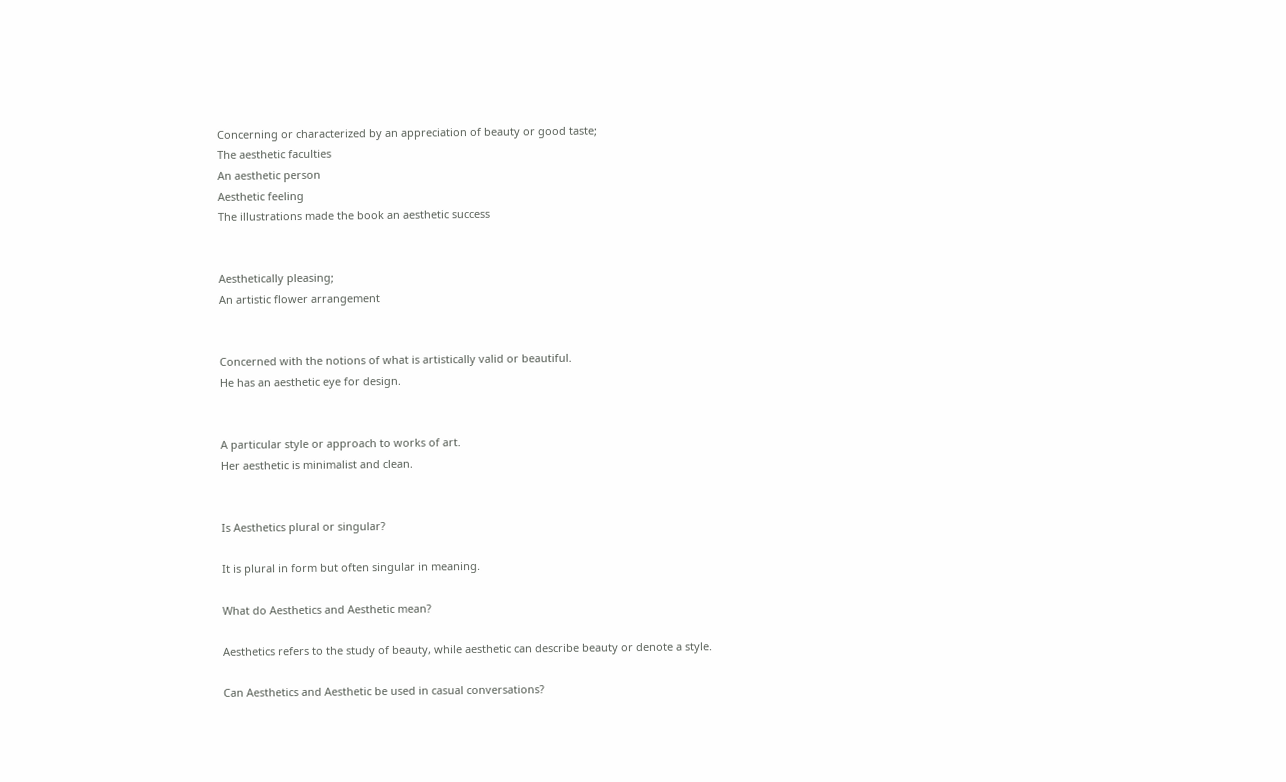Concerning or characterized by an appreciation of beauty or good taste;
The aesthetic faculties
An aesthetic person
Aesthetic feeling
The illustrations made the book an aesthetic success


Aesthetically pleasing;
An artistic flower arrangement


Concerned with the notions of what is artistically valid or beautiful.
He has an aesthetic eye for design.


A particular style or approach to works of art.
Her aesthetic is minimalist and clean.


Is Aesthetics plural or singular?

It is plural in form but often singular in meaning.

What do Aesthetics and Aesthetic mean?

Aesthetics refers to the study of beauty, while aesthetic can describe beauty or denote a style.

Can Aesthetics and Aesthetic be used in casual conversations?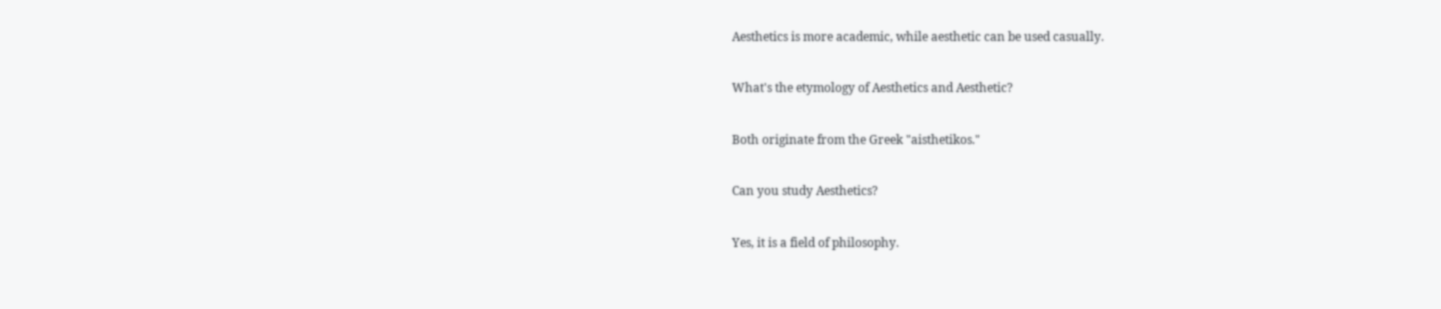Aesthetics is more academic, while aesthetic can be used casually.

What's the etymology of Aesthetics and Aesthetic?

Both originate from the Greek "aisthetikos."

Can you study Aesthetics?

Yes, it is a field of philosophy.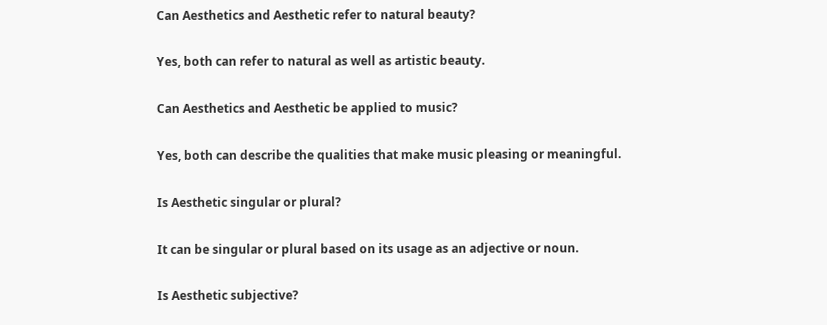Can Aesthetics and Aesthetic refer to natural beauty?

Yes, both can refer to natural as well as artistic beauty.

Can Aesthetics and Aesthetic be applied to music?

Yes, both can describe the qualities that make music pleasing or meaningful.

Is Aesthetic singular or plural?

It can be singular or plural based on its usage as an adjective or noun.

Is Aesthetic subjective?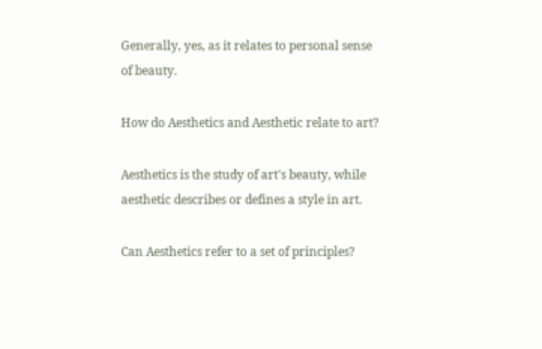Generally, yes, as it relates to personal sense of beauty.

How do Aesthetics and Aesthetic relate to art?

Aesthetics is the study of art's beauty, while aesthetic describes or defines a style in art.

Can Aesthetics refer to a set of principles?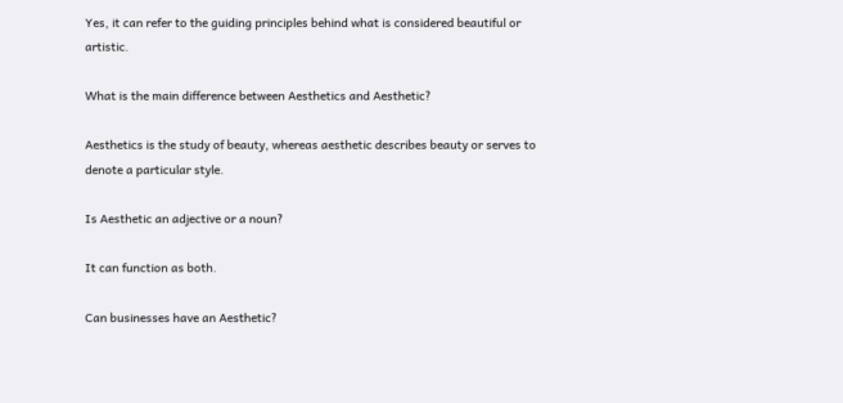Yes, it can refer to the guiding principles behind what is considered beautiful or artistic.

What is the main difference between Aesthetics and Aesthetic?

Aesthetics is the study of beauty, whereas aesthetic describes beauty or serves to denote a particular style.

Is Aesthetic an adjective or a noun?

It can function as both.

Can businesses have an Aesthetic?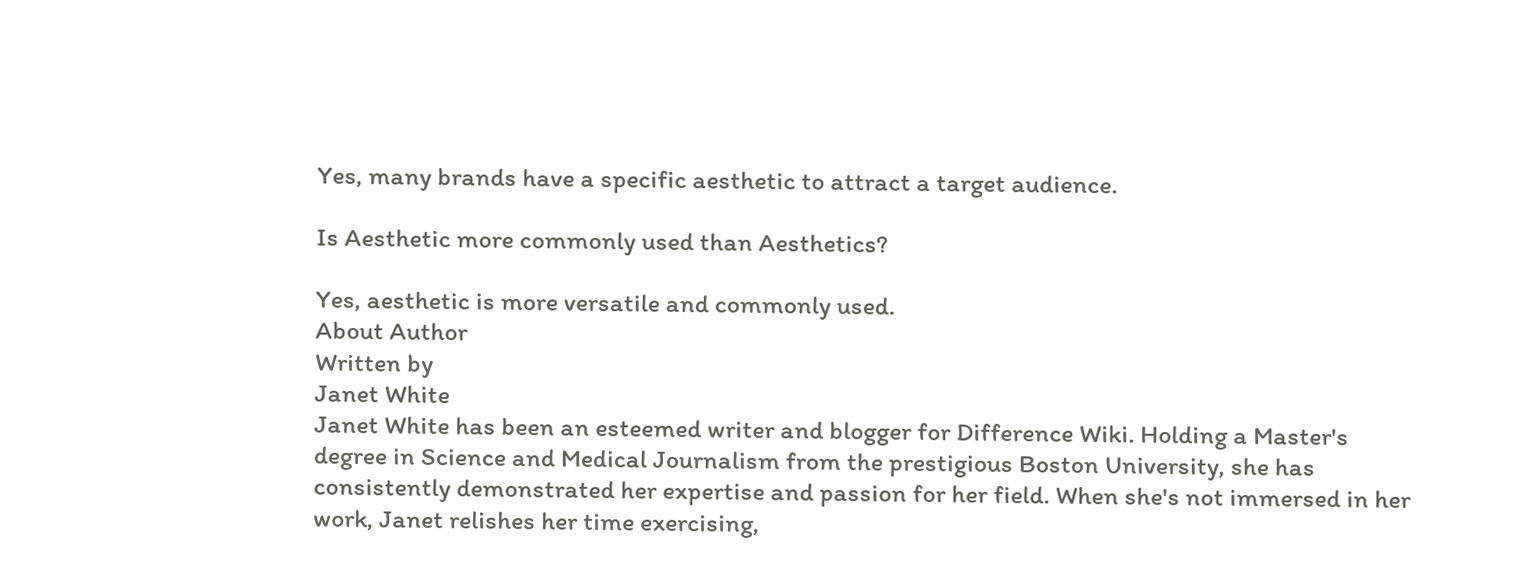Yes, many brands have a specific aesthetic to attract a target audience.

Is Aesthetic more commonly used than Aesthetics?

Yes, aesthetic is more versatile and commonly used.
About Author
Written by
Janet White
Janet White has been an esteemed writer and blogger for Difference Wiki. Holding a Master's degree in Science and Medical Journalism from the prestigious Boston University, she has consistently demonstrated her expertise and passion for her field. When she's not immersed in her work, Janet relishes her time exercising,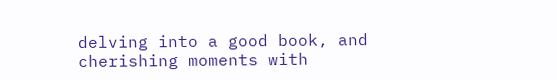delving into a good book, and cherishing moments with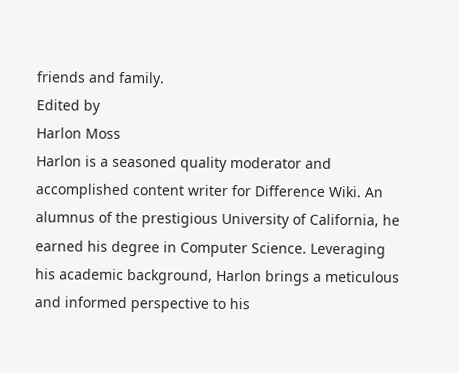friends and family.
Edited by
Harlon Moss
Harlon is a seasoned quality moderator and accomplished content writer for Difference Wiki. An alumnus of the prestigious University of California, he earned his degree in Computer Science. Leveraging his academic background, Harlon brings a meticulous and informed perspective to his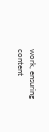work, ensuring content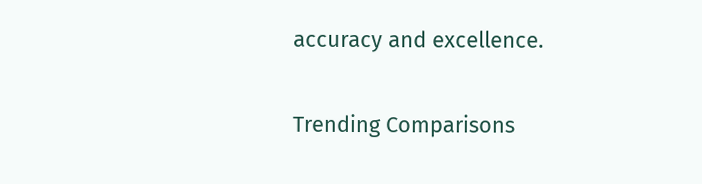accuracy and excellence.

Trending Comparisons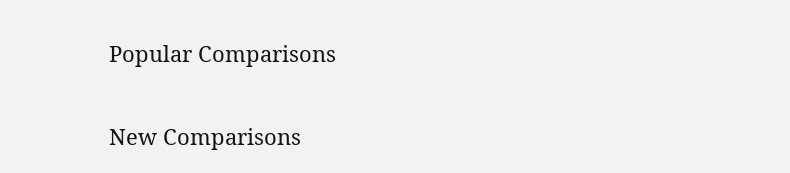Popular Comparisons

New Comparisons